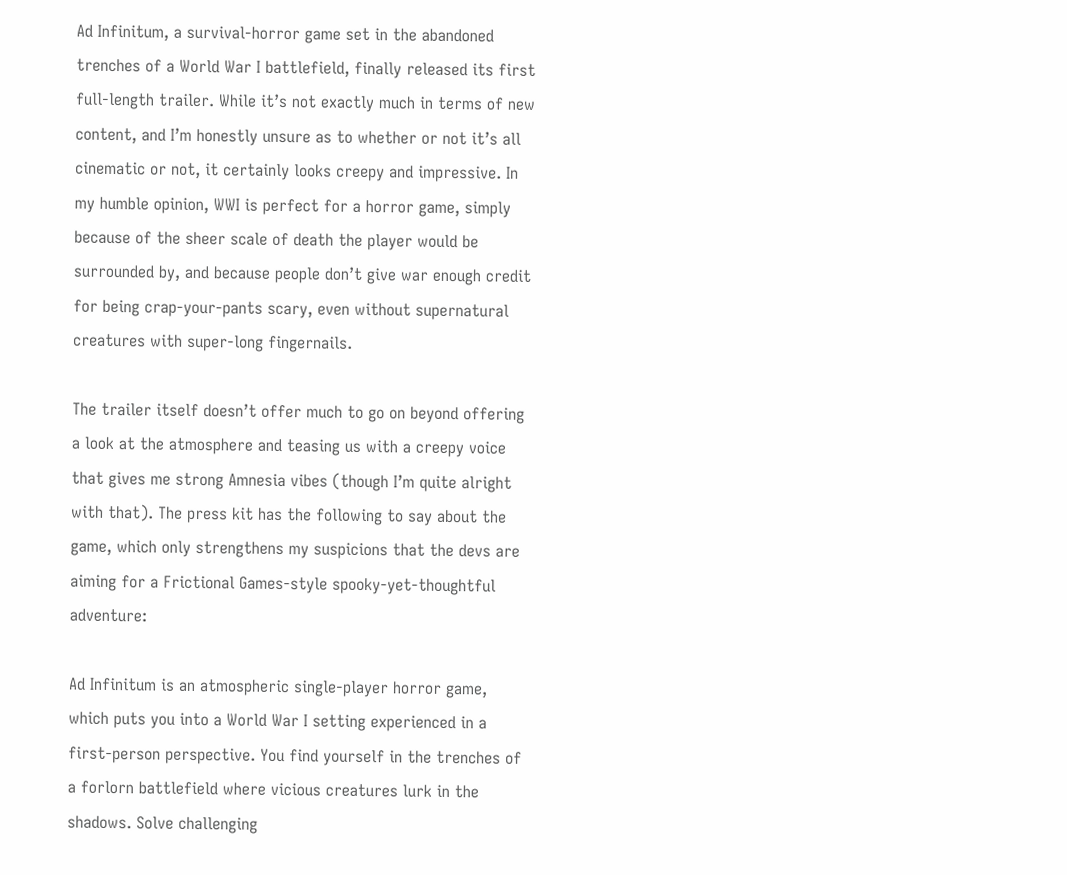Ad Infinitum, a survival-horror game set in the abandoned trenches of a World War I battlefield, finally released its first full-length trailer. While it’s not exactly much in terms of new content, and I’m honestly unsure as to whether or not it’s all cinematic or not, it certainly looks creepy and impressive. In my humble opinion, WWI is perfect for a horror game, simply because of the sheer scale of death the player would be surrounded by, and because people don’t give war enough credit for being crap-your-pants scary, even without supernatural creatures with super-long fingernails.

The trailer itself doesn’t offer much to go on beyond offering a look at the atmosphere and teasing us with a creepy voice that gives me strong Amnesia vibes (though I’m quite alright with that). The press kit has the following to say about the game, which only strengthens my suspicions that the devs are aiming for a Frictional Games-style spooky-yet-thoughtful adventure:

Ad Infinitum is an atmospheric single-player horror game, which puts you into a World War I setting experienced in a first-person perspective. You find yourself in the trenches of a forlorn battlefield where vicious creatures lurk in the shadows. Solve challenging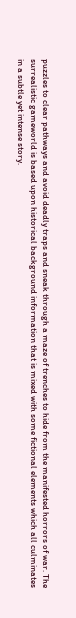puzzles to clear pathways and avoid deadly traps and sneak through a maze of trenches to hide from the manifested horrors of war. The surrealistic gameworld is based upon historical background information that is mixed with some fictional elements which all culminates in a subtle yet intense story.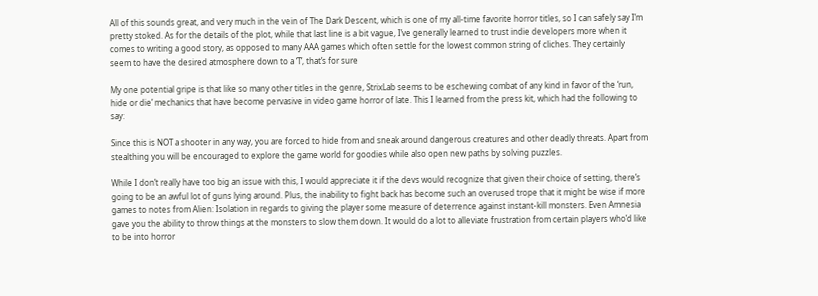All of this sounds great, and very much in the vein of The Dark Descent, which is one of my all-time favorite horror titles, so I can safely say I’m pretty stoked. As for the details of the plot, while that last line is a bit vague, I’ve generally learned to trust indie developers more when it comes to writing a good story, as opposed to many AAA games which often settle for the lowest common string of cliches. They certainly seem to have the desired atmosphere down to a ‘T’, that’s for sure

My one potential gripe is that like so many other titles in the genre, StrixLab seems to be eschewing combat of any kind in favor of the ‘run, hide or die’ mechanics that have become pervasive in video game horror of late. This I learned from the press kit, which had the following to say:

Since this is NOT a shooter in any way, you are forced to hide from and sneak around dangerous creatures and other deadly threats. Apart from stealthing you will be encouraged to explore the game world for goodies while also open new paths by solving puzzles.

While I don’t really have too big an issue with this, I would appreciate it if the devs would recognize that given their choice of setting, there’s going to be an awful lot of guns lying around. Plus, the inability to fight back has become such an overused trope that it might be wise if more games to notes from Alien: Isolation in regards to giving the player some measure of deterrence against instant-kill monsters. Even Amnesia gave you the ability to throw things at the monsters to slow them down. It would do a lot to alleviate frustration from certain players who’d like to be into horror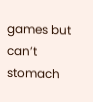games but can’t stomach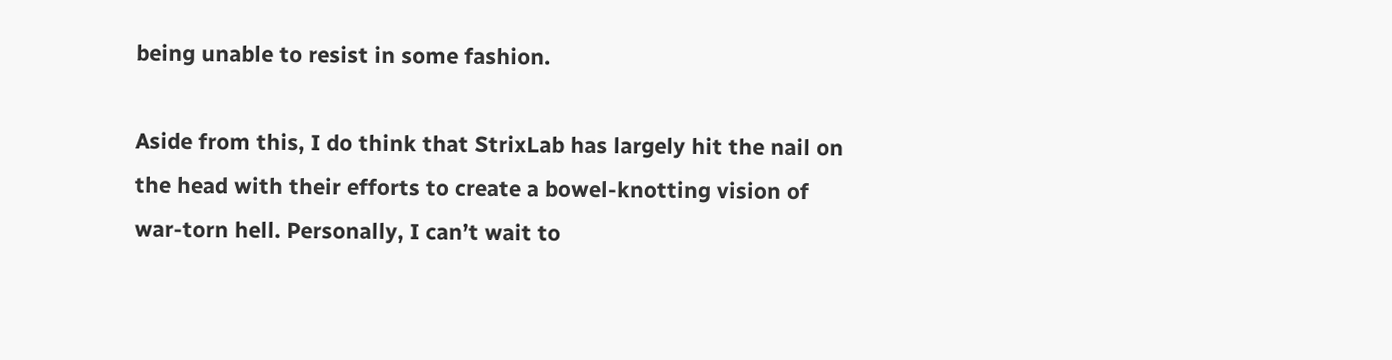being unable to resist in some fashion.

Aside from this, I do think that StrixLab has largely hit the nail on the head with their efforts to create a bowel-knotting vision of war-torn hell. Personally, I can’t wait to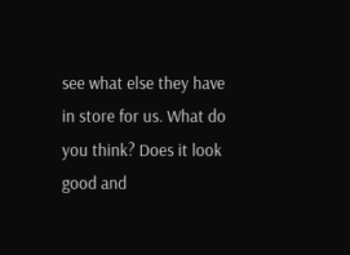see what else they have in store for us. What do you think? Does it look good and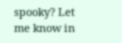spooky? Let me know in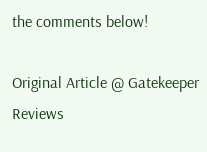the comments below!

Original Article @ Gatekeeper Reviews